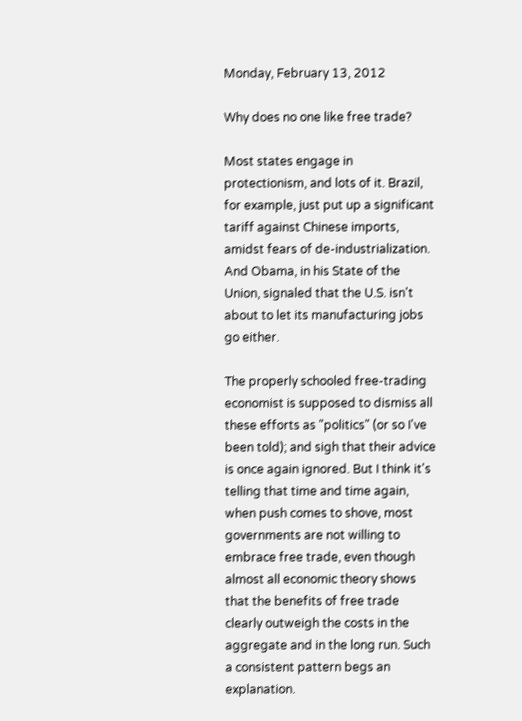Monday, February 13, 2012

Why does no one like free trade?

Most states engage in protectionism, and lots of it. Brazil, for example, just put up a significant tariff against Chinese imports, amidst fears of de-industrialization. And Obama, in his State of the Union, signaled that the U.S. isn't about to let its manufacturing jobs go either.

The properly schooled free-trading economist is supposed to dismiss all these efforts as "politics" (or so I've been told); and sigh that their advice is once again ignored. But I think it's telling that time and time again, when push comes to shove, most governments are not willing to embrace free trade, even though almost all economic theory shows that the benefits of free trade clearly outweigh the costs in the aggregate and in the long run. Such a consistent pattern begs an explanation.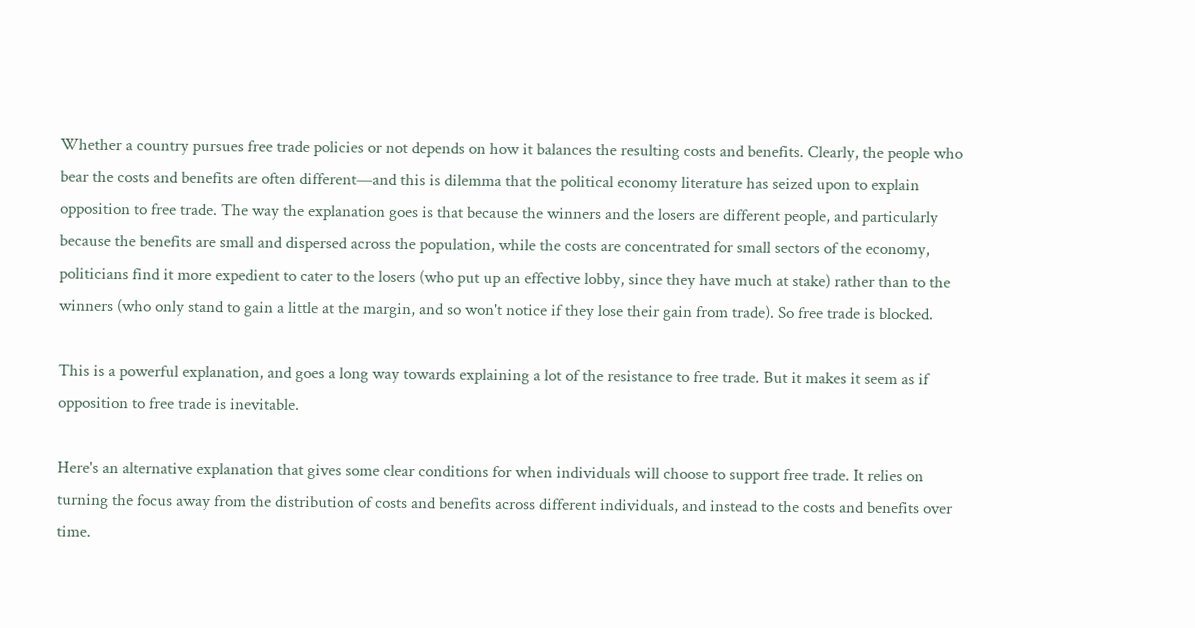Whether a country pursues free trade policies or not depends on how it balances the resulting costs and benefits. Clearly, the people who bear the costs and benefits are often different—and this is dilemma that the political economy literature has seized upon to explain opposition to free trade. The way the explanation goes is that because the winners and the losers are different people, and particularly because the benefits are small and dispersed across the population, while the costs are concentrated for small sectors of the economy, politicians find it more expedient to cater to the losers (who put up an effective lobby, since they have much at stake) rather than to the winners (who only stand to gain a little at the margin, and so won't notice if they lose their gain from trade). So free trade is blocked.

This is a powerful explanation, and goes a long way towards explaining a lot of the resistance to free trade. But it makes it seem as if opposition to free trade is inevitable.

Here's an alternative explanation that gives some clear conditions for when individuals will choose to support free trade. It relies on turning the focus away from the distribution of costs and benefits across different individuals, and instead to the costs and benefits over time.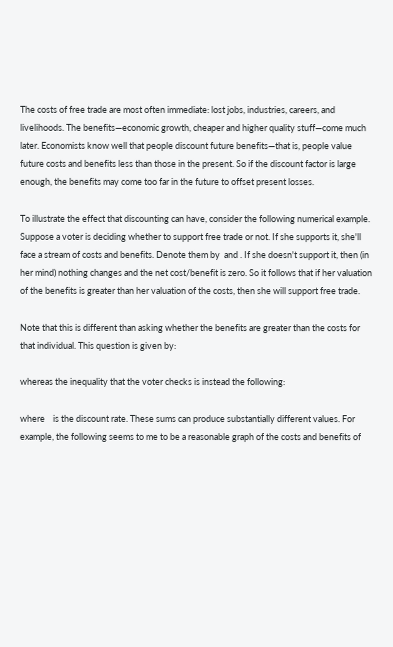The costs of free trade are most often immediate: lost jobs, industries, careers, and livelihoods. The benefits—economic growth, cheaper and higher quality stuff—come much later. Economists know well that people discount future benefits—that is, people value future costs and benefits less than those in the present. So if the discount factor is large enough, the benefits may come too far in the future to offset present losses.

To illustrate the effect that discounting can have, consider the following numerical example. Suppose a voter is deciding whether to support free trade or not. If she supports it, she'll face a stream of costs and benefits. Denote them by  and . If she doesn't support it, then (in her mind) nothing changes and the net cost/benefit is zero. So it follows that if her valuation of the benefits is greater than her valuation of the costs, then she will support free trade.

Note that this is different than asking whether the benefits are greater than the costs for that individual. This question is given by:

whereas the inequality that the voter checks is instead the following:

where    is the discount rate. These sums can produce substantially different values. For example, the following seems to me to be a reasonable graph of the costs and benefits of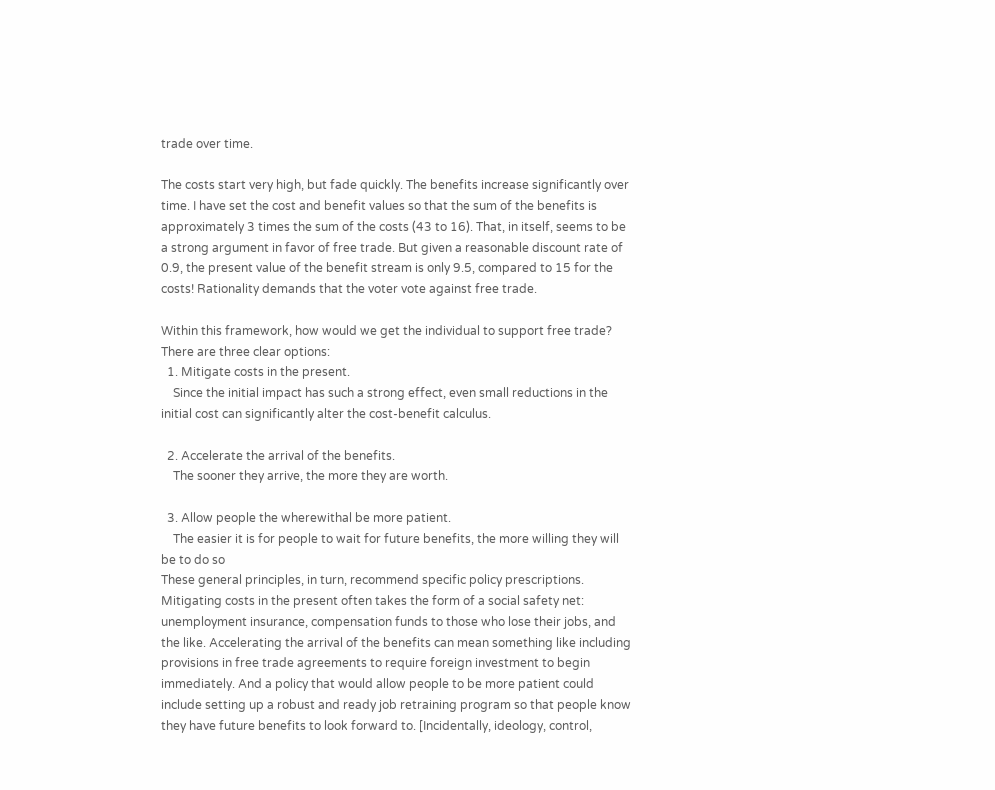trade over time.

The costs start very high, but fade quickly. The benefits increase significantly over time. I have set the cost and benefit values so that the sum of the benefits is approximately 3 times the sum of the costs (43 to 16). That, in itself, seems to be a strong argument in favor of free trade. But given a reasonable discount rate of 0.9, the present value of the benefit stream is only 9.5, compared to 15 for the costs! Rationality demands that the voter vote against free trade.

Within this framework, how would we get the individual to support free trade? There are three clear options:
  1. Mitigate costs in the present.
    Since the initial impact has such a strong effect, even small reductions in the initial cost can significantly alter the cost-benefit calculus.

  2. Accelerate the arrival of the benefits.
    The sooner they arrive, the more they are worth.

  3. Allow people the wherewithal be more patient.
    The easier it is for people to wait for future benefits, the more willing they will be to do so
These general principles, in turn, recommend specific policy prescriptions. Mitigating costs in the present often takes the form of a social safety net: unemployment insurance, compensation funds to those who lose their jobs, and the like. Accelerating the arrival of the benefits can mean something like including provisions in free trade agreements to require foreign investment to begin immediately. And a policy that would allow people to be more patient could include setting up a robust and ready job retraining program so that people know they have future benefits to look forward to. [Incidentally, ideology, control,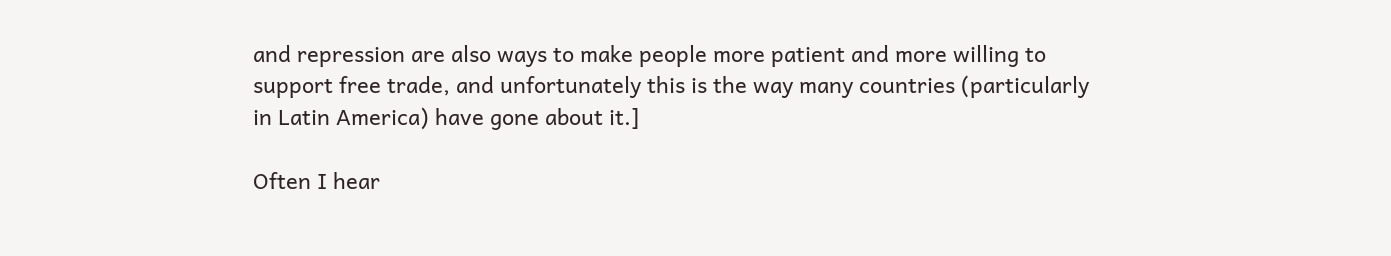and repression are also ways to make people more patient and more willing to support free trade, and unfortunately this is the way many countries (particularly in Latin America) have gone about it.]

Often I hear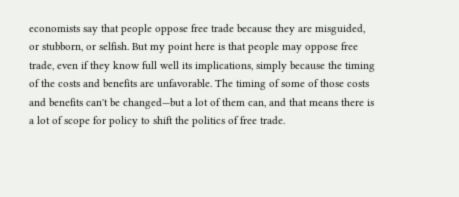economists say that people oppose free trade because they are misguided, or stubborn, or selfish. But my point here is that people may oppose free trade, even if they know full well its implications, simply because the timing of the costs and benefits are unfavorable. The timing of some of those costs and benefits can't be changed—but a lot of them can, and that means there is a lot of scope for policy to shift the politics of free trade.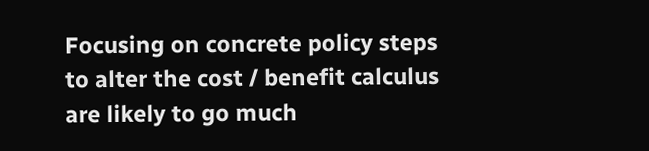Focusing on concrete policy steps to alter the cost / benefit calculus are likely to go much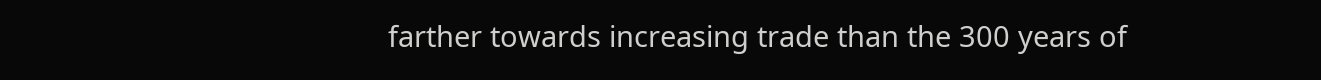farther towards increasing trade than the 300 years of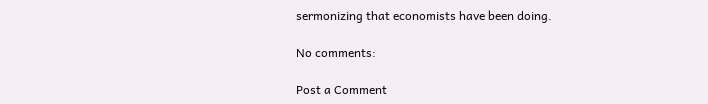sermonizing that economists have been doing.

No comments:

Post a Comment